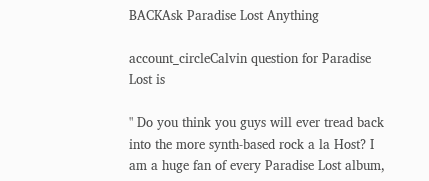BACKAsk Paradise Lost Anything

account_circleCalvin question for Paradise Lost is

" Do you think you guys will ever tread back into the more synth-based rock a la Host? I am a huge fan of every Paradise Lost album,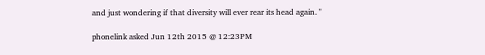and just wondering if that diversity will ever rear its head again. "

phonelink asked Jun 12th 2015 @ 12:23PM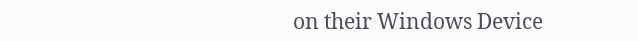on their Windows Device